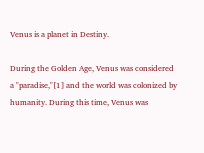Venus is a planet in Destiny.

During the Golden Age, Venus was considered a "paradise,"[1] and the world was colonized by humanity. During this time, Venus was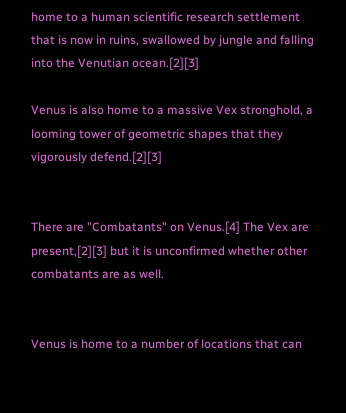home to a human scientific research settlement that is now in ruins, swallowed by jungle and falling into the Venutian ocean.[2][3]

Venus is also home to a massive Vex stronghold, a looming tower of geometric shapes that they vigorously defend.[2][3]


There are "Combatants" on Venus.[4] The Vex are present,[2][3] but it is unconfirmed whether other combatants are as well.


Venus is home to a number of locations that can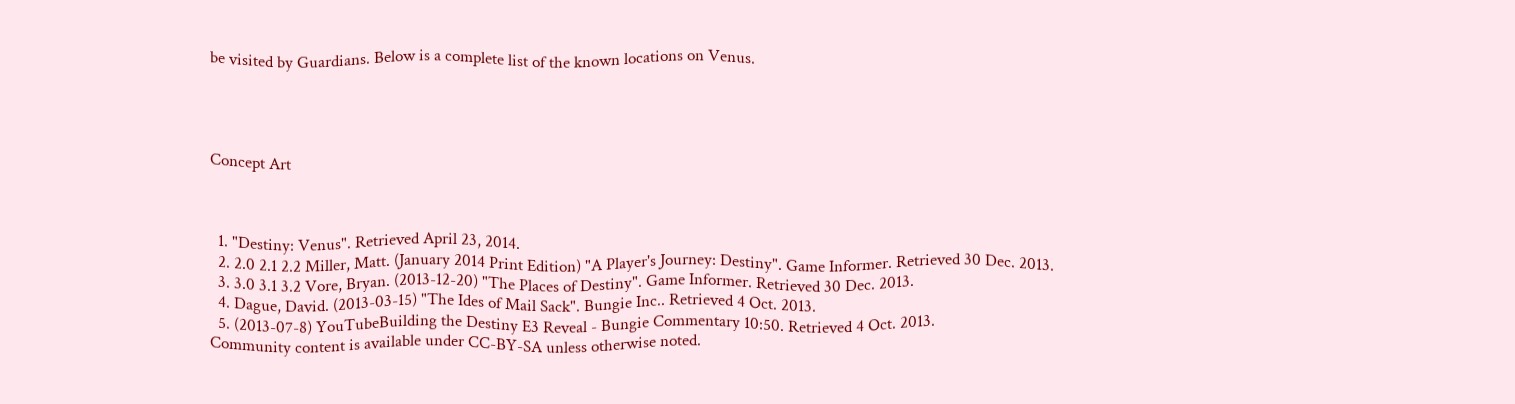be visited by Guardians. Below is a complete list of the known locations on Venus.




Concept Art



  1. "Destiny: Venus". Retrieved April 23, 2014.
  2. 2.0 2.1 2.2 Miller, Matt. (January 2014 Print Edition) "A Player's Journey: Destiny". Game Informer. Retrieved 30 Dec. 2013.
  3. 3.0 3.1 3.2 Vore, Bryan. (2013-12-20) "The Places of Destiny". Game Informer. Retrieved 30 Dec. 2013.
  4. Dague, David. (2013-03-15) "The Ides of Mail Sack". Bungie Inc.. Retrieved 4 Oct. 2013.
  5. (2013-07-8) YouTubeBuilding the Destiny E3 Reveal - Bungie Commentary 10:50. Retrieved 4 Oct. 2013.
Community content is available under CC-BY-SA unless otherwise noted.